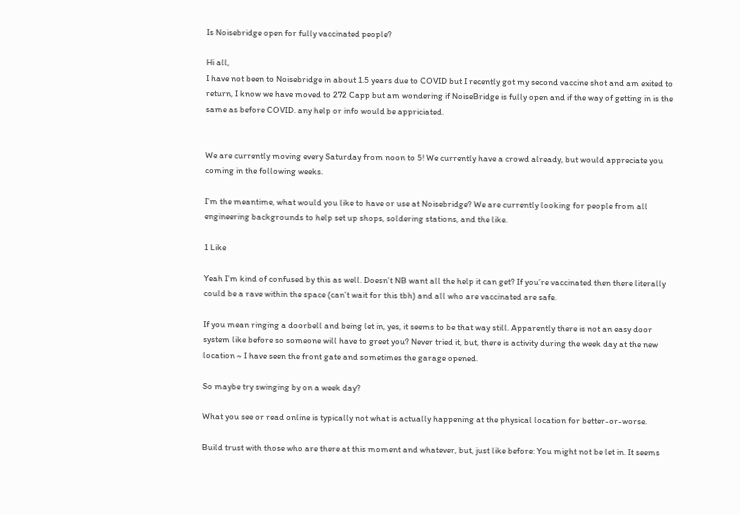Is Noisebridge open for fully vaccinated people?

Hi all,
I have not been to Noisebridge in about 1.5 years due to COVID but I recently got my second vaccine shot and am exited to return, I know we have moved to 272 Capp but am wondering if NoiseBridge is fully open and if the way of getting in is the same as before COVID. any help or info would be appriciated.


We are currently moving every Saturday from noon to 5! We currently have a crowd already, but would appreciate you coming in the following weeks.

I’m the meantime, what would you like to have or use at Noisebridge? We are currently looking for people from all engineering backgrounds to help set up shops, soldering stations, and the like.

1 Like

Yeah I’m kind of confused by this as well. Doesn’t NB want all the help it can get? If you’re vaccinated then there literally could be a rave within the space (can’t wait for this tbh) and all who are vaccinated are safe.

If you mean ringing a doorbell and being let in, yes, it seems to be that way still. Apparently there is not an easy door system like before so someone will have to greet you? Never tried it, but, there is activity during the week day at the new location ~ I have seen the front gate and sometimes the garage opened.

So maybe try swinging by on a week day?

What you see or read online is typically not what is actually happening at the physical location for better-or-worse.

Build trust with those who are there at this moment and whatever, but, just like before: You might not be let in. It seems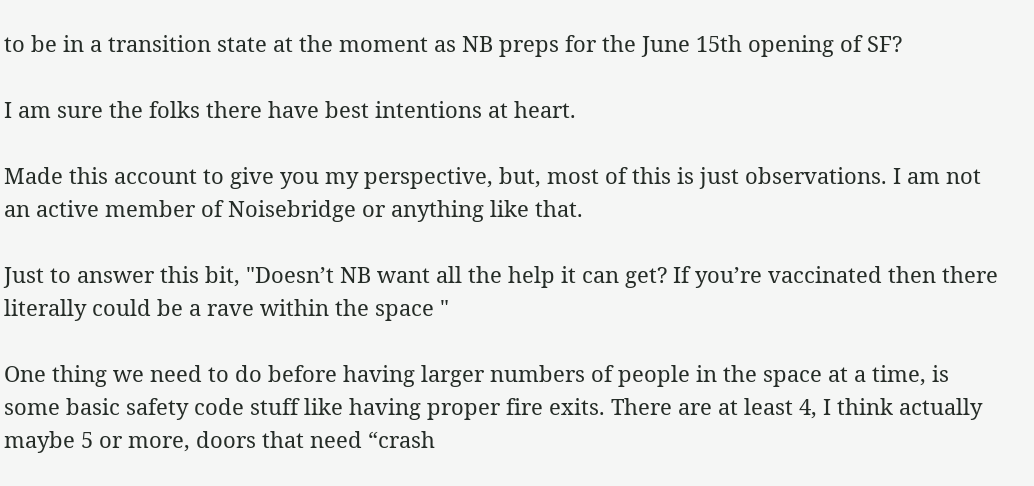to be in a transition state at the moment as NB preps for the June 15th opening of SF?

I am sure the folks there have best intentions at heart.

Made this account to give you my perspective, but, most of this is just observations. I am not an active member of Noisebridge or anything like that.

Just to answer this bit, "Doesn’t NB want all the help it can get? If you’re vaccinated then there literally could be a rave within the space "

One thing we need to do before having larger numbers of people in the space at a time, is some basic safety code stuff like having proper fire exits. There are at least 4, I think actually maybe 5 or more, doors that need “crash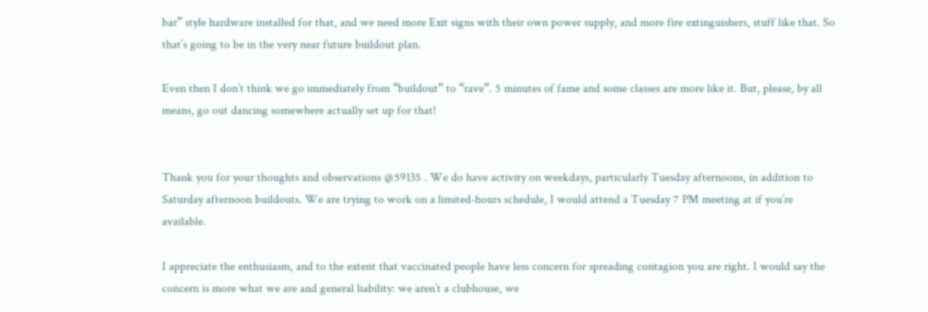bar” style hardware installed for that, and we need more Exit signs with their own power supply, and more fire extinguishers, stuff like that. So that’s going to be in the very near future buildout plan.

Even then I don’t think we go immediately from “buildout” to “rave”. 5 minutes of fame and some classes are more like it. But, please, by all means, go out dancing somewhere actually set up for that!


Thank you for your thoughts and observations @59135 . We do have activity on weekdays, particularly Tuesday afternoons, in addition to Saturday afternoon buildouts. We are trying to work on a limited-hours schedule, I would attend a Tuesday 7 PM meeting at if you’re available.

I appreciate the enthusiasm, and to the extent that vaccinated people have less concern for spreading contagion you are right. I would say the concern is more what we are and general liability: we aren’t a clubhouse, we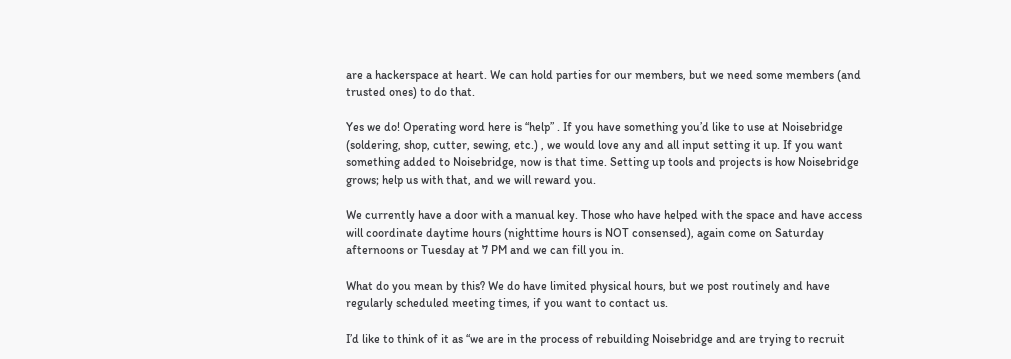are a hackerspace at heart. We can hold parties for our members, but we need some members (and trusted ones) to do that.

Yes we do! Operating word here is “help” . If you have something you’d like to use at Noisebridge (soldering, shop, cutter, sewing, etc.) , we would love any and all input setting it up. If you want something added to Noisebridge, now is that time. Setting up tools and projects is how Noisebridge grows; help us with that, and we will reward you.

We currently have a door with a manual key. Those who have helped with the space and have access will coordinate daytime hours (nighttime hours is NOT consensed), again come on Saturday afternoons or Tuesday at 7 PM and we can fill you in.

What do you mean by this? We do have limited physical hours, but we post routinely and have regularly scheduled meeting times, if you want to contact us.

I’d like to think of it as “we are in the process of rebuilding Noisebridge and are trying to recruit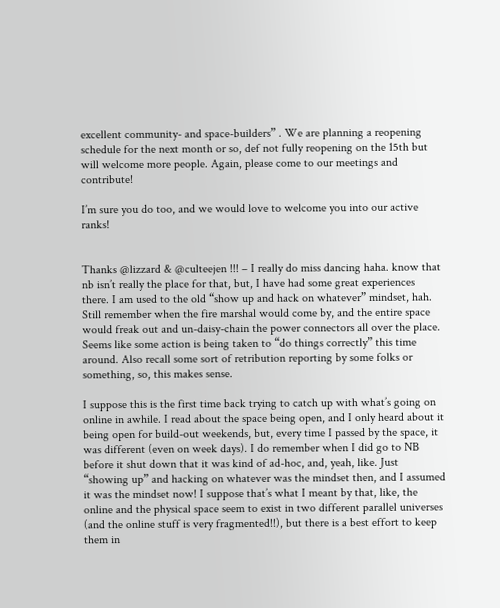excellent community- and space-builders” . We are planning a reopening schedule for the next month or so, def not fully reopening on the 15th but will welcome more people. Again, please come to our meetings and contribute!

I’m sure you do too, and we would love to welcome you into our active ranks!


Thanks @lizzard & @culteejen !!! – I really do miss dancing haha. know that nb isn’t really the place for that, but, I have had some great experiences there. I am used to the old “show up and hack on whatever” mindset, hah. Still remember when the fire marshal would come by, and the entire space would freak out and un-daisy-chain the power connectors all over the place. Seems like some action is being taken to “do things correctly” this time around. Also recall some sort of retribution reporting by some folks or something, so, this makes sense.

I suppose this is the first time back trying to catch up with what’s going on online in awhile. I read about the space being open, and I only heard about it being open for build-out weekends, but, every time I passed by the space, it was different (even on week days). I do remember when I did go to NB before it shut down that it was kind of ad-hoc, and, yeah, like. Just “showing up” and hacking on whatever was the mindset then, and I assumed it was the mindset now! I suppose that’s what I meant by that, like, the online and the physical space seem to exist in two different parallel universes (and the online stuff is very fragmented!!), but there is a best effort to keep them in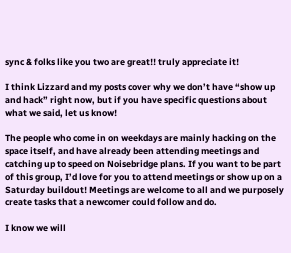sync & folks like you two are great!! truly appreciate it!

I think Lizzard and my posts cover why we don’t have “show up and hack” right now, but if you have specific questions about what we said, let us know!

The people who come in on weekdays are mainly hacking on the space itself, and have already been attending meetings and catching up to speed on Noisebridge plans. If you want to be part of this group, I’d love for you to attend meetings or show up on a Saturday buildout! Meetings are welcome to all and we purposely create tasks that a newcomer could follow and do.

I know we will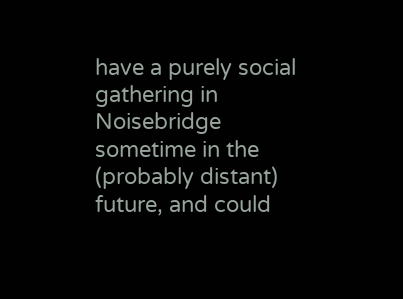have a purely social gathering in Noisebridge sometime in the (probably distant) future, and could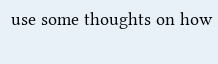use some thoughts on how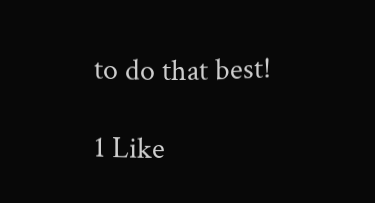to do that best!

1 Like